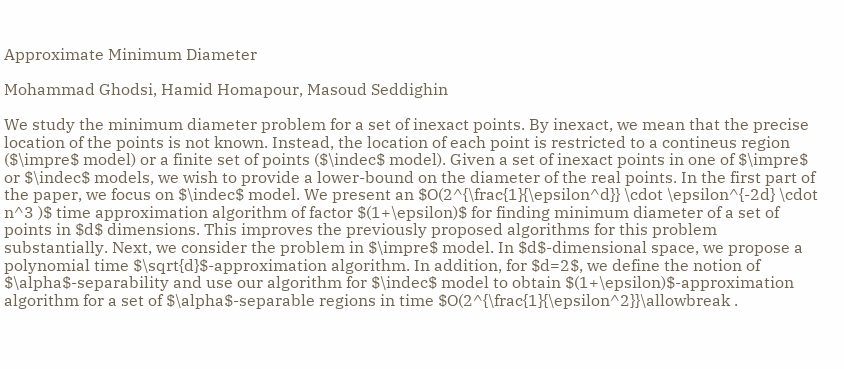Approximate Minimum Diameter

Mohammad Ghodsi, Hamid Homapour, Masoud Seddighin

We study the minimum diameter problem for a set of inexact points. By inexact, we mean that the precise location of the points is not known. Instead, the location of each point is restricted to a contineus region ($\impre$ model) or a finite set of points ($\indec$ model). Given a set of inexact points in one of $\impre$ or $\indec$ models, we wish to provide a lower-bound on the diameter of the real points. In the first part of the paper, we focus on $\indec$ model. We present an $O(2^{\frac{1}{\epsilon^d}} \cdot \epsilon^{-2d} \cdot n^3 )$ time approximation algorithm of factor $(1+\epsilon)$ for finding minimum diameter of a set of points in $d$ dimensions. This improves the previously proposed algorithms for this problem substantially. Next, we consider the problem in $\impre$ model. In $d$-dimensional space, we propose a polynomial time $\sqrt{d}$-approximation algorithm. In addition, for $d=2$, we define the notion of $\alpha$-separability and use our algorithm for $\indec$ model to obtain $(1+\epsilon)$-approximation algorithm for a set of $\alpha$-separable regions in time $O(2^{\frac{1}{\epsilon^2}}\allowbreak .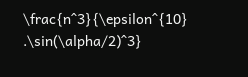\frac{n^3}{\epsilon^{10} .\sin(\alpha/2)^3}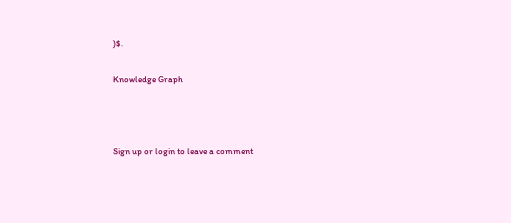)$.

Knowledge Graph



Sign up or login to leave a comment